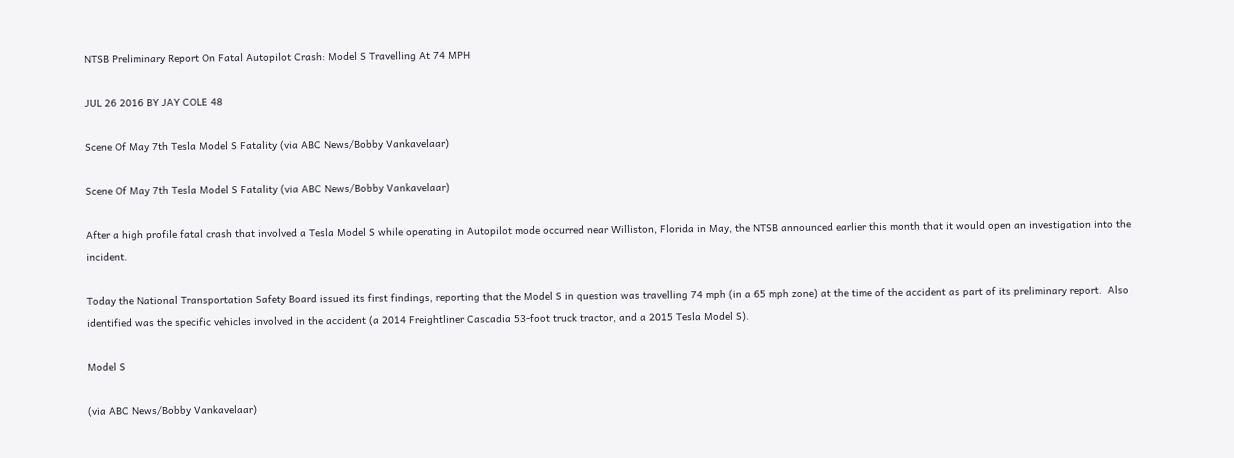NTSB Preliminary Report On Fatal Autopilot Crash: Model S Travelling At 74 MPH

JUL 26 2016 BY JAY COLE 48

Scene Of May 7th Tesla Model S Fatality (via ABC News/Bobby Vankavelaar)

Scene Of May 7th Tesla Model S Fatality (via ABC News/Bobby Vankavelaar)

After a high profile fatal crash that involved a Tesla Model S while operating in Autopilot mode occurred near Williston, Florida in May, the NTSB announced earlier this month that it would open an investigation into the incident.

Today the National Transportation Safety Board issued its first findings, reporting that the Model S in question was travelling 74 mph (in a 65 mph zone) at the time of the accident as part of its preliminary report.  Also identified was the specific vehicles involved in the accident (a 2014 Freightliner Cascadia 53-foot truck tractor, and a 2015 Tesla Model S).

Model S

(via ABC News/Bobby Vankavelaar)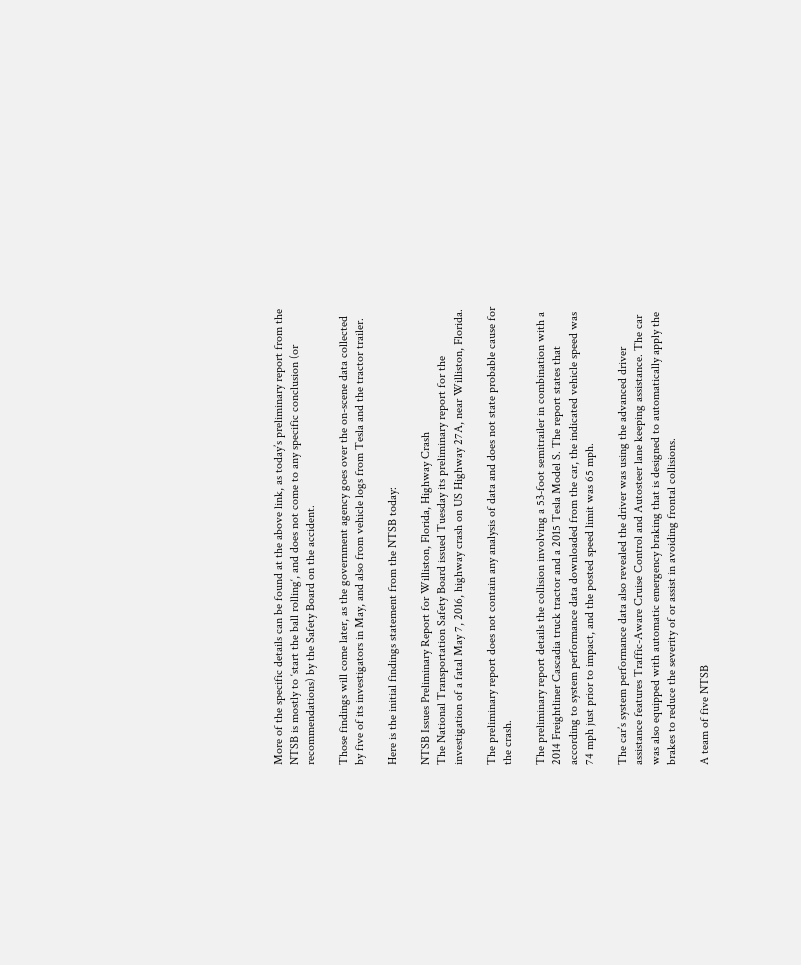More of the specific details can be found at the above link, as today’s preliminary report from the NTSB is mostly to ‘start the ball rolling‘, and does not come to any specific conclusion (or recommendations) by the Safety Board on the accident.

Those findings will come later, as the government agency goes over the on-scene data collected by five of its investigators in May, and also from vehicle logs from Tesla and the tractor trailer.

Here is the initial findings statement from the NTSB today:

NTSB Issues Preliminary Report for Williston, Florida, Highway Crash
The National Transportation Safety Board issued Tuesday its preliminary report for the investigation of a fatal May 7, 2016, highway crash on US Highway 27A, near Williston, Florida.

The preliminary report does not contain any analysis of data and does not state probable cause for the crash.

The preliminary report details the collision involving a 53-foot semitrailer in combination with a 2014 Freightliner Cascadia truck tractor and a 2015 Tesla Model S. The report states that according to system performance data downloaded from the car, the indicated vehicle speed was 74 mph just prior to impact, and the posted speed limit was 65 mph.

The car’s system performance data also revealed the driver was using the advanced driver assistance features Traffic-Aware Cruise Control and Autosteer lane keeping assistance. The car was also equipped with automatic emergency braking that is designed to automatically apply the brakes to reduce the severity of or assist in avoiding frontal collisions.

A team of five NTSB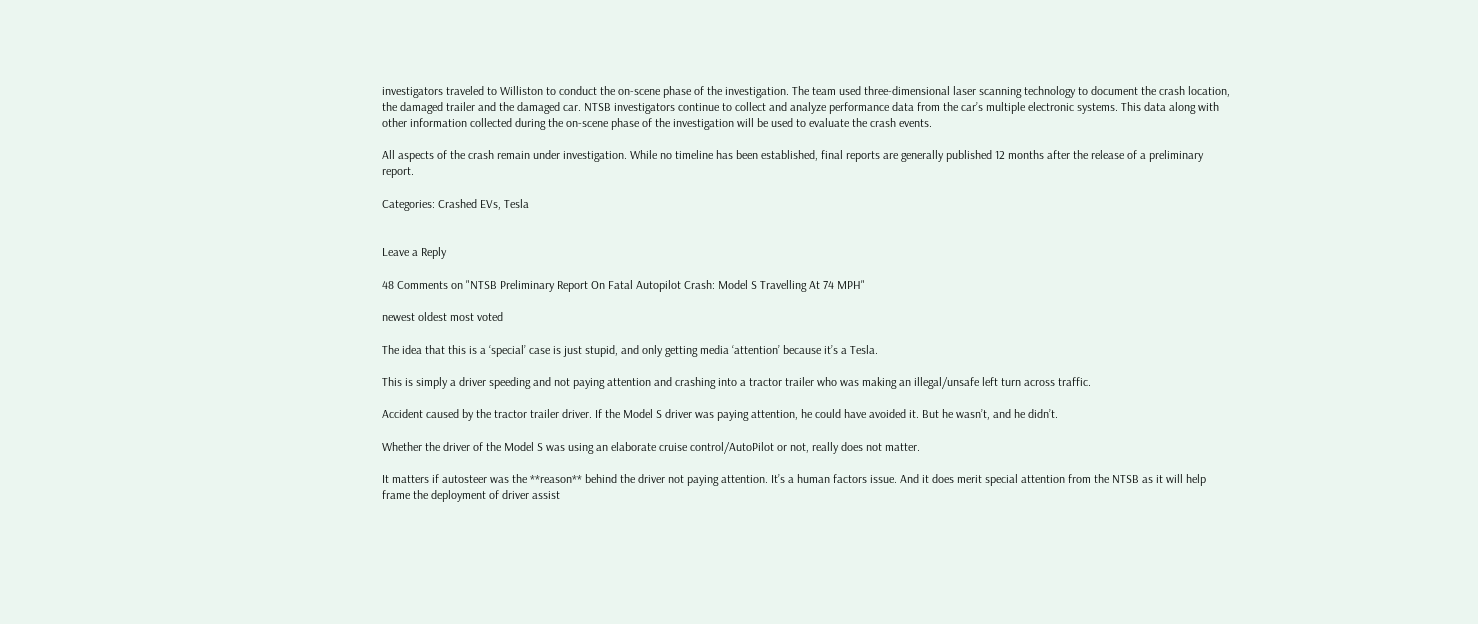investigators traveled to Williston to conduct the on-scene phase of the investigation. The team used three-dimensional laser scanning technology to document the crash location, the damaged trailer and the damaged car. NTSB investigators continue to collect and analyze performance data from the car’s multiple electronic systems. This data along with other information collected during the on-scene phase of the investigation will be used to evaluate the crash events.

All aspects of the crash remain under investigation. While no timeline has been established, final reports are generally published 12 months after the release of a preliminary report.

Categories: Crashed EVs, Tesla


Leave a Reply

48 Comments on "NTSB Preliminary Report On Fatal Autopilot Crash: Model S Travelling At 74 MPH"

newest oldest most voted

The idea that this is a ‘special’ case is just stupid, and only getting media ‘attention’ because it’s a Tesla.

This is simply a driver speeding and not paying attention and crashing into a tractor trailer who was making an illegal/unsafe left turn across traffic.

Accident caused by the tractor trailer driver. If the Model S driver was paying attention, he could have avoided it. But he wasn’t, and he didn’t.

Whether the driver of the Model S was using an elaborate cruise control/AutoPilot or not, really does not matter.

It matters if autosteer was the **reason** behind the driver not paying attention. It’s a human factors issue. And it does merit special attention from the NTSB as it will help frame the deployment of driver assist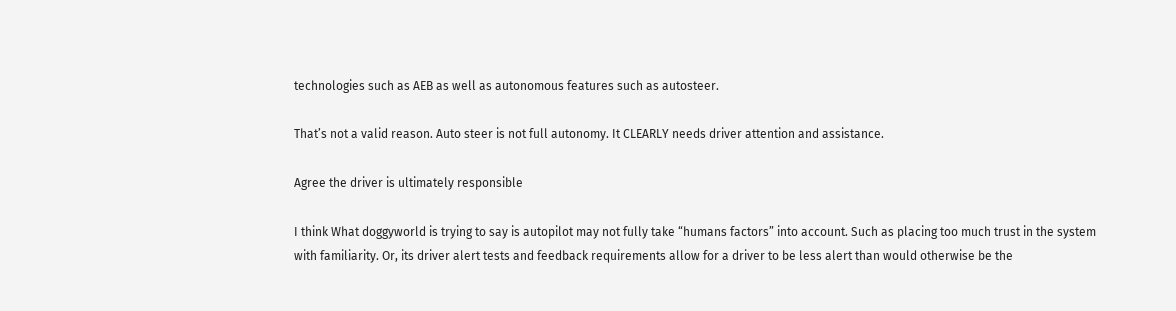technologies such as AEB as well as autonomous features such as autosteer.

That’s not a valid reason. Auto steer is not full autonomy. It CLEARLY needs driver attention and assistance.

Agree the driver is ultimately responsible

I think What doggyworld is trying to say is autopilot may not fully take “humans factors” into account. Such as placing too much trust in the system with familiarity. Or, its driver alert tests and feedback requirements allow for a driver to be less alert than would otherwise be the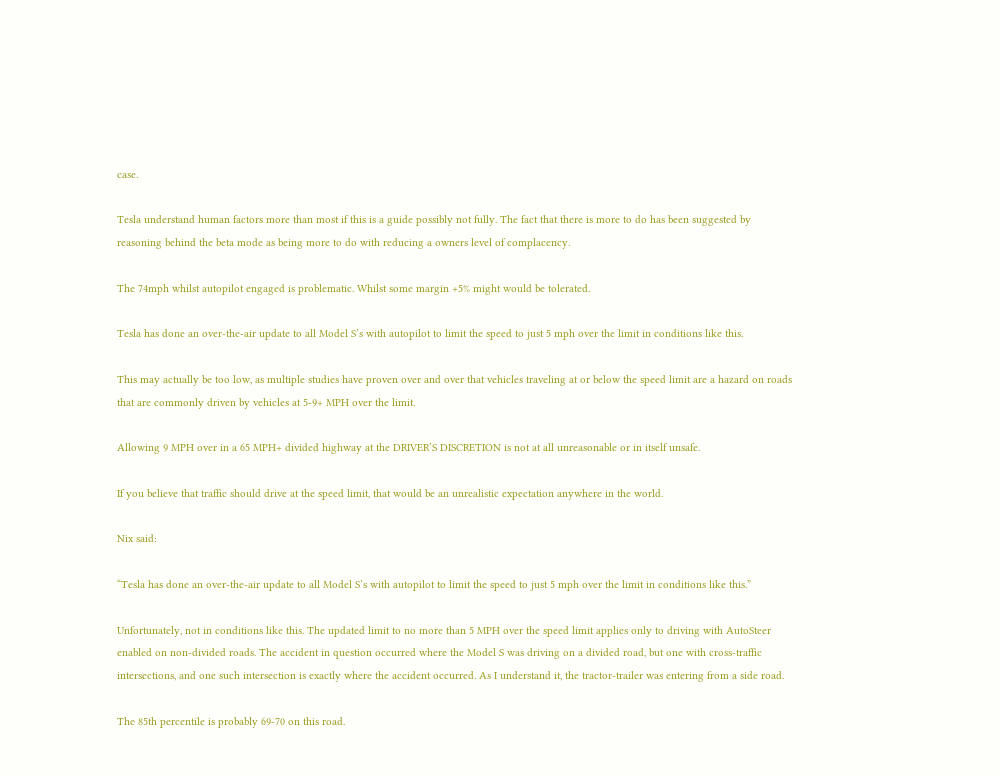case.

Tesla understand human factors more than most if this is a guide possibly not fully. The fact that there is more to do has been suggested by reasoning behind the beta mode as being more to do with reducing a owners level of complacency.

The 74mph whilst autopilot engaged is problematic. Whilst some margin +5% might would be tolerated.

Tesla has done an over-the-air update to all Model S’s with autopilot to limit the speed to just 5 mph over the limit in conditions like this.

This may actually be too low, as multiple studies have proven over and over that vehicles traveling at or below the speed limit are a hazard on roads that are commonly driven by vehicles at 5-9+ MPH over the limit.

Allowing 9 MPH over in a 65 MPH+ divided highway at the DRIVER’S DISCRETION is not at all unreasonable or in itself unsafe.

If you believe that traffic should drive at the speed limit, that would be an unrealistic expectation anywhere in the world.

Nix said:

“Tesla has done an over-the-air update to all Model S’s with autopilot to limit the speed to just 5 mph over the limit in conditions like this.”

Unfortunately, not in conditions like this. The updated limit to no more than 5 MPH over the speed limit applies only to driving with AutoSteer enabled on non-divided roads. The accident in question occurred where the Model S was driving on a divided road, but one with cross-traffic intersections, and one such intersection is exactly where the accident occurred. As I understand it, the tractor-trailer was entering from a side road.

The 85th percentile is probably 69-70 on this road.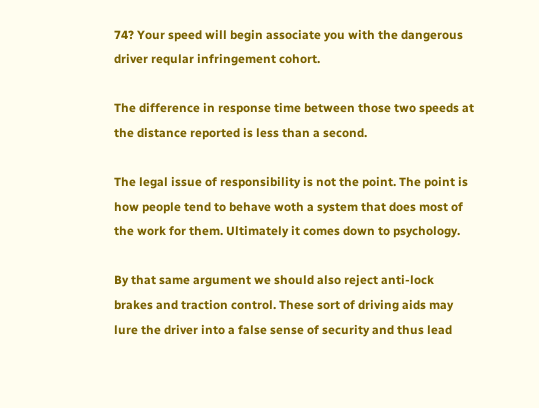74? Your speed will begin associate you with the dangerous driver reqular infringement cohort.

The difference in response time between those two speeds at the distance reported is less than a second.

The legal issue of responsibility is not the point. The point is how people tend to behave woth a system that does most of the work for them. Ultimately it comes down to psychology.

By that same argument we should also reject anti-lock brakes and traction control. These sort of driving aids may lure the driver into a false sense of security and thus lead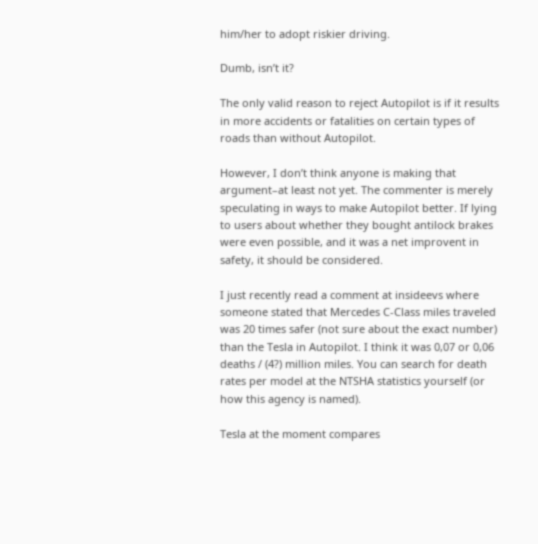him/her to adopt riskier driving.

Dumb, isn’t it?

The only valid reason to reject Autopilot is if it results in more accidents or fatalities on certain types of roads than without Autopilot.

However, I don’t think anyone is making that argument–at least not yet. The commenter is merely speculating in ways to make Autopilot better. If lying to users about whether they bought antilock brakes were even possible, and it was a net improvent in safety, it should be considered.

I just recently read a comment at insideevs where someone stated that Mercedes C-Class miles traveled was 20 times safer (not sure about the exact number) than the Tesla in Autopilot. I think it was 0,07 or 0,06 deaths / (4?) million miles. You can search for death rates per model at the NTSHA statistics yourself (or how this agency is named).

Tesla at the moment compares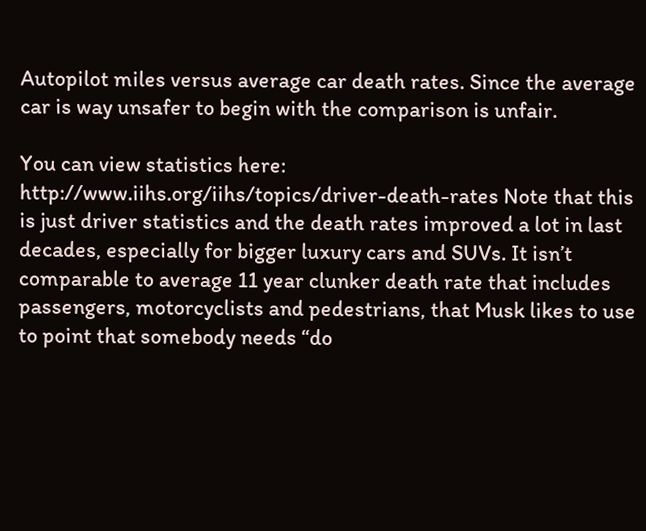Autopilot miles versus average car death rates. Since the average car is way unsafer to begin with the comparison is unfair.

You can view statistics here: http://www.iihs.org/iihs/topics/driver-death-rates Note that this is just driver statistics and the death rates improved a lot in last decades, especially for bigger luxury cars and SUVs. It isn’t comparable to average 11 year clunker death rate that includes passengers, motorcyclists and pedestrians, that Musk likes to use to point that somebody needs “do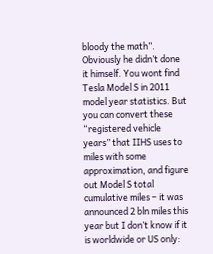bloody the math”. Obviously he didn’t done it himself. You wont find Tesla Model S in 2011 model year statistics. But you can convert these “registered vehicle years” that IIHS uses to miles with some approximation, and figure out Model S total cumulative miles – it was announced 2 bln miles this year but I don’t know if it is worldwide or US only: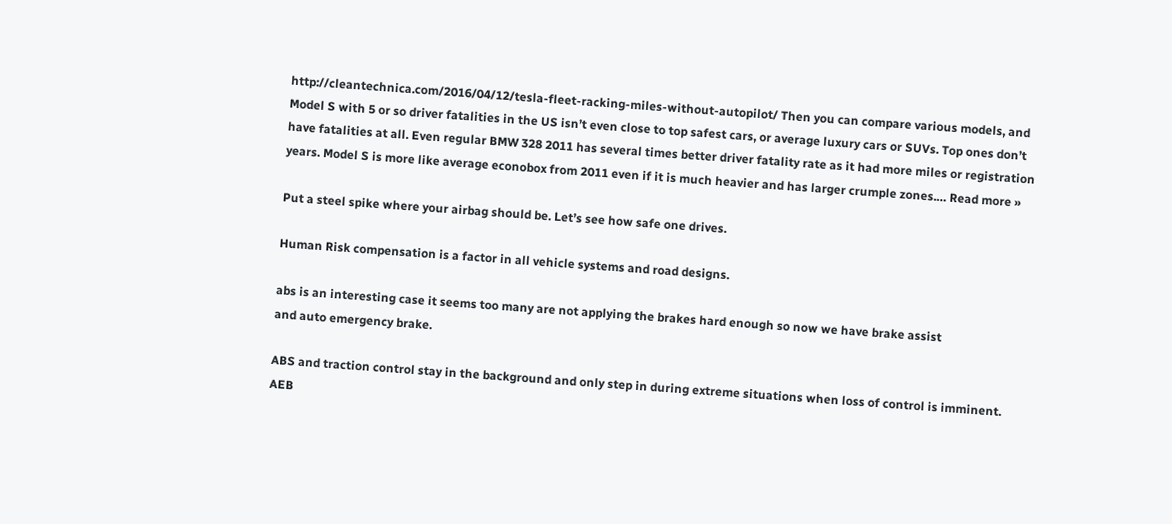http://cleantechnica.com/2016/04/12/tesla-fleet-racking-miles-without-autopilot/ Then you can compare various models, and Model S with 5 or so driver fatalities in the US isn’t even close to top safest cars, or average luxury cars or SUVs. Top ones don’t have fatalities at all. Even regular BMW 328 2011 has several times better driver fatality rate as it had more miles or registration years. Model S is more like average econobox from 2011 even if it is much heavier and has larger crumple zones.… Read more »

Put a steel spike where your airbag should be. Let’s see how safe one drives.

Human Risk compensation is a factor in all vehicle systems and road designs.

abs is an interesting case it seems too many are not applying the brakes hard enough so now we have brake assist
and auto emergency brake.

ABS and traction control stay in the background and only step in during extreme situations when loss of control is imminent. AEB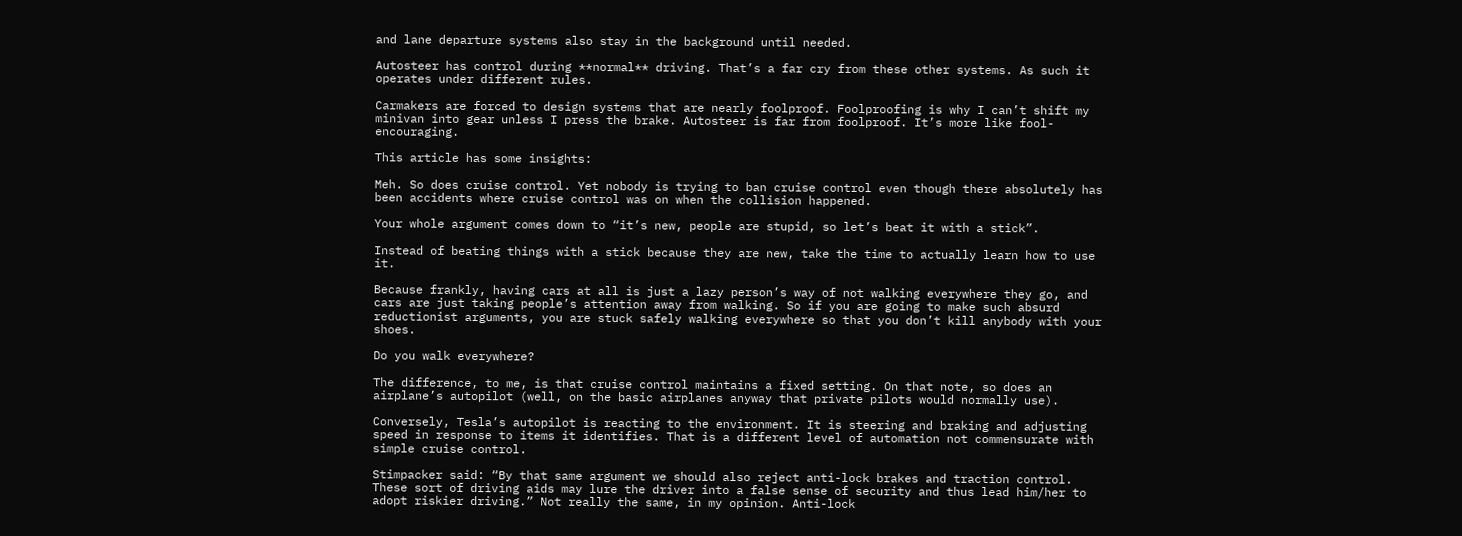and lane departure systems also stay in the background until needed.

Autosteer has control during **normal** driving. That’s a far cry from these other systems. As such it operates under different rules.

Carmakers are forced to design systems that are nearly foolproof. Foolproofing is why I can’t shift my minivan into gear unless I press the brake. Autosteer is far from foolproof. It’s more like fool-encouraging.

This article has some insights:

Meh. So does cruise control. Yet nobody is trying to ban cruise control even though there absolutely has been accidents where cruise control was on when the collision happened.

Your whole argument comes down to “it’s new, people are stupid, so let’s beat it with a stick”.

Instead of beating things with a stick because they are new, take the time to actually learn how to use it.

Because frankly, having cars at all is just a lazy person’s way of not walking everywhere they go, and cars are just taking people’s attention away from walking. So if you are going to make such absurd reductionist arguments, you are stuck safely walking everywhere so that you don’t kill anybody with your shoes.

Do you walk everywhere?

The difference, to me, is that cruise control maintains a fixed setting. On that note, so does an airplane’s autopilot (well, on the basic airplanes anyway that private pilots would normally use).

Conversely, Tesla’s autopilot is reacting to the environment. It is steering and braking and adjusting speed in response to items it identifies. That is a different level of automation not commensurate with simple cruise control.

Stimpacker said: “By that same argument we should also reject anti-lock brakes and traction control. These sort of driving aids may lure the driver into a false sense of security and thus lead him/her to adopt riskier driving.” Not really the same, in my opinion. Anti-lock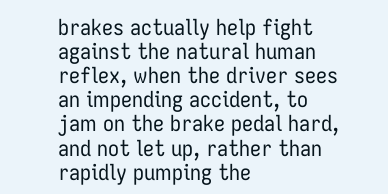brakes actually help fight against the natural human reflex, when the driver sees an impending accident, to jam on the brake pedal hard, and not let up, rather than rapidly pumping the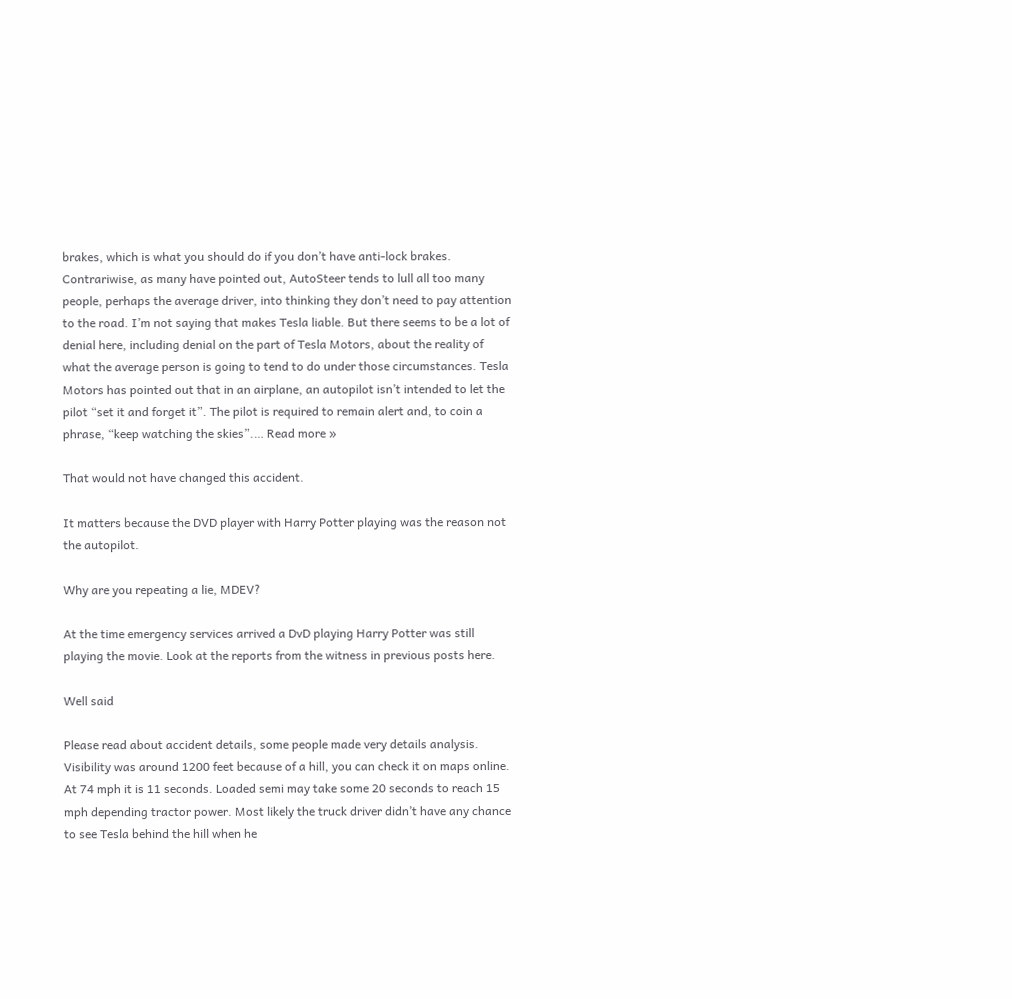brakes, which is what you should do if you don’t have anti-lock brakes. Contrariwise, as many have pointed out, AutoSteer tends to lull all too many people, perhaps the average driver, into thinking they don’t need to pay attention to the road. I’m not saying that makes Tesla liable. But there seems to be a lot of denial here, including denial on the part of Tesla Motors, about the reality of what the average person is going to tend to do under those circumstances. Tesla Motors has pointed out that in an airplane, an autopilot isn’t intended to let the pilot “set it and forget it”. The pilot is required to remain alert and, to coin a phrase, “keep watching the skies”.… Read more »

That would not have changed this accident.

It matters because the DVD player with Harry Potter playing was the reason not the autopilot.

Why are you repeating a lie, MDEV?

At the time emergency services arrived a DvD playing Harry Potter was still playing the movie. Look at the reports from the witness in previous posts here.

Well said

Please read about accident details, some people made very details analysis. Visibility was around 1200 feet because of a hill, you can check it on maps online. At 74 mph it is 11 seconds. Loaded semi may take some 20 seconds to reach 15 mph depending tractor power. Most likely the truck driver didn’t have any chance to see Tesla behind the hill when he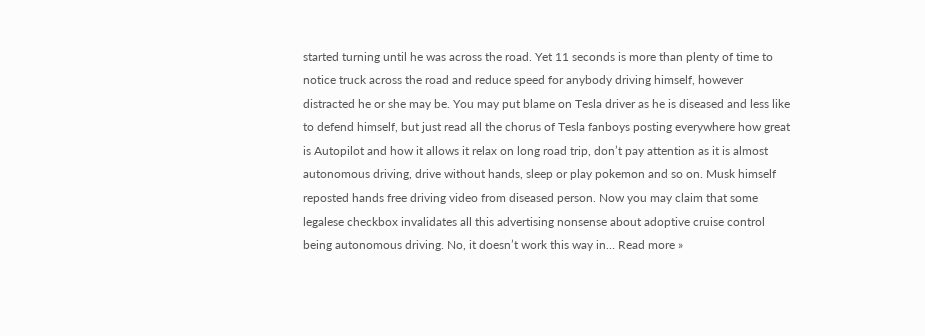started turning until he was across the road. Yet 11 seconds is more than plenty of time to notice truck across the road and reduce speed for anybody driving himself, however distracted he or she may be. You may put blame on Tesla driver as he is diseased and less like to defend himself, but just read all the chorus of Tesla fanboys posting everywhere how great is Autopilot and how it allows it relax on long road trip, don’t pay attention as it is almost autonomous driving, drive without hands, sleep or play pokemon and so on. Musk himself reposted hands free driving video from diseased person. Now you may claim that some legalese checkbox invalidates all this advertising nonsense about adoptive cruise control being autonomous driving. No, it doesn’t work this way in… Read more »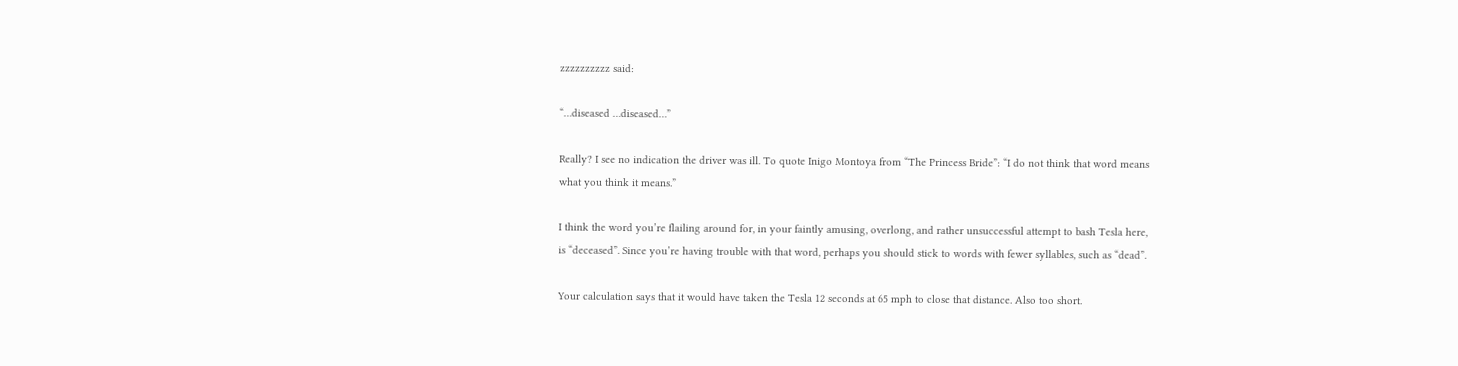zzzzzzzzzz said:

“…diseased …diseased…”

Really? I see no indication the driver was ill. To quote Inigo Montoya from “The Princess Bride”: “I do not think that word means what you think it means.”

I think the word you’re flailing around for, in your faintly amusing, overlong, and rather unsuccessful attempt to bash Tesla here, is “deceased”. Since you’re having trouble with that word, perhaps you should stick to words with fewer syllables, such as “dead”.

Your calculation says that it would have taken the Tesla 12 seconds at 65 mph to close that distance. Also too short.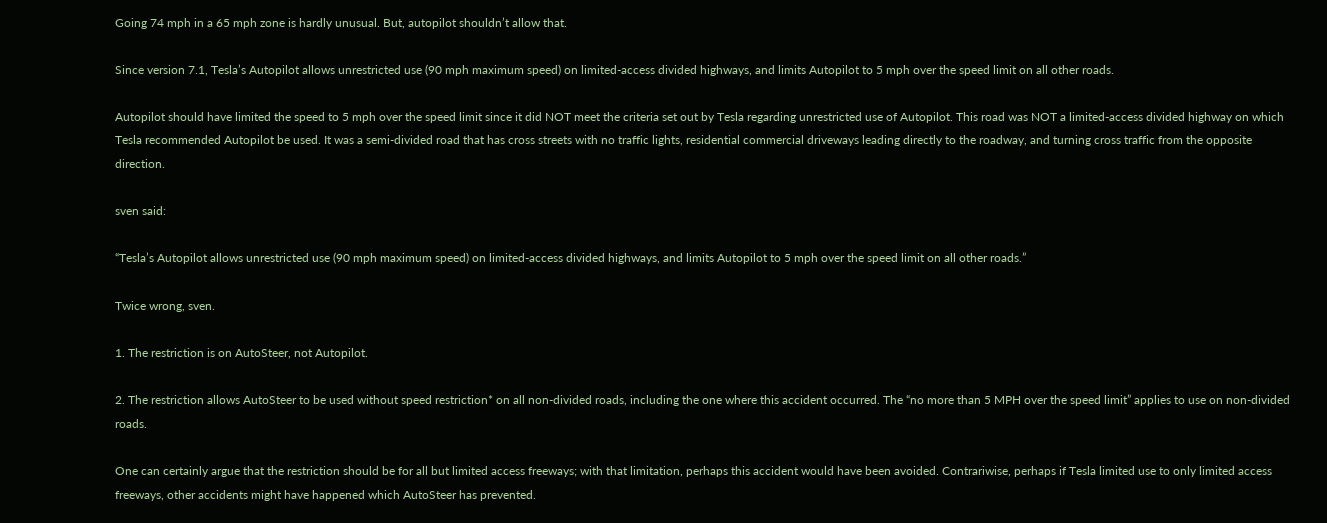Going 74 mph in a 65 mph zone is hardly unusual. But, autopilot shouldn’t allow that.

Since version 7.1, Tesla’s Autopilot allows unrestricted use (90 mph maximum speed) on limited-access divided highways, and limits Autopilot to 5 mph over the speed limit on all other roads.

Autopilot should have limited the speed to 5 mph over the speed limit since it did NOT meet the criteria set out by Tesla regarding unrestricted use of Autopilot. This road was NOT a limited-access divided highway on which Tesla recommended Autopilot be used. It was a semi-divided road that has cross streets with no traffic lights, residential commercial driveways leading directly to the roadway, and turning cross traffic from the opposite direction.

sven said:

“Tesla’s Autopilot allows unrestricted use (90 mph maximum speed) on limited-access divided highways, and limits Autopilot to 5 mph over the speed limit on all other roads.”

Twice wrong, sven.

1. The restriction is on AutoSteer, not Autopilot.

2. The restriction allows AutoSteer to be used without speed restriction* on all non-divided roads, including the one where this accident occurred. The “no more than 5 MPH over the speed limit” applies to use on non-divided roads.

One can certainly argue that the restriction should be for all but limited access freeways; with that limitation, perhaps this accident would have been avoided. Contrariwise, perhaps if Tesla limited use to only limited access freeways, other accidents might have happened which AutoSteer has prevented.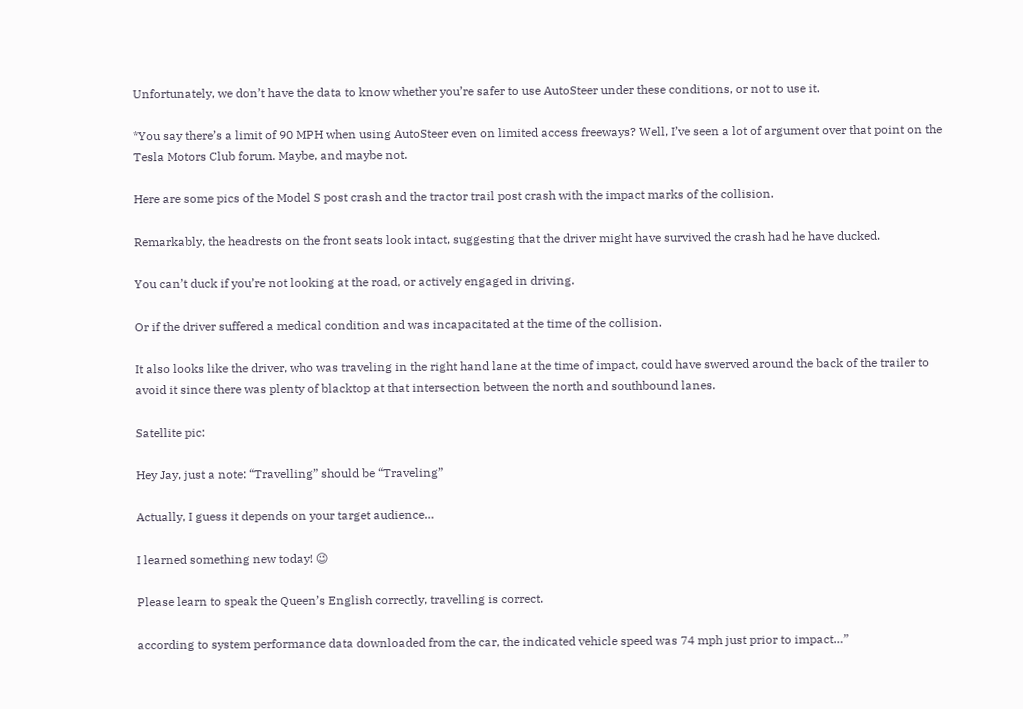Unfortunately, we don’t have the data to know whether you’re safer to use AutoSteer under these conditions, or not to use it.

*You say there’s a limit of 90 MPH when using AutoSteer even on limited access freeways? Well, I’ve seen a lot of argument over that point on the Tesla Motors Club forum. Maybe, and maybe not.

Here are some pics of the Model S post crash and the tractor trail post crash with the impact marks of the collision.

Remarkably, the headrests on the front seats look intact, suggesting that the driver might have survived the crash had he have ducked.

You can’t duck if you’re not looking at the road, or actively engaged in driving.

Or if the driver suffered a medical condition and was incapacitated at the time of the collision.

It also looks like the driver, who was traveling in the right hand lane at the time of impact, could have swerved around the back of the trailer to avoid it since there was plenty of blacktop at that intersection between the north and southbound lanes.

Satellite pic:

Hey Jay, just a note: “Travelling” should be “Traveling”

Actually, I guess it depends on your target audience…

I learned something new today! 😉

Please learn to speak the Queen’s English correctly, travelling is correct.

according to system performance data downloaded from the car, the indicated vehicle speed was 74 mph just prior to impact…”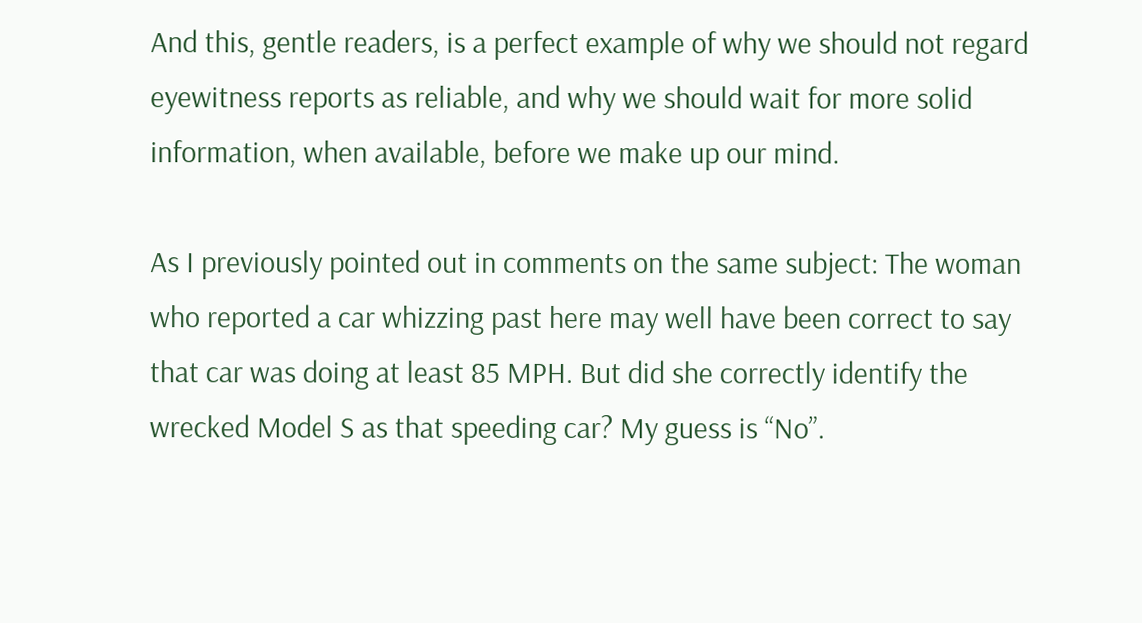And this, gentle readers, is a perfect example of why we should not regard eyewitness reports as reliable, and why we should wait for more solid information, when available, before we make up our mind.

As I previously pointed out in comments on the same subject: The woman who reported a car whizzing past here may well have been correct to say that car was doing at least 85 MPH. But did she correctly identify the wrecked Model S as that speeding car? My guess is “No”.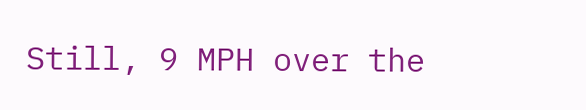Still, 9 MPH over the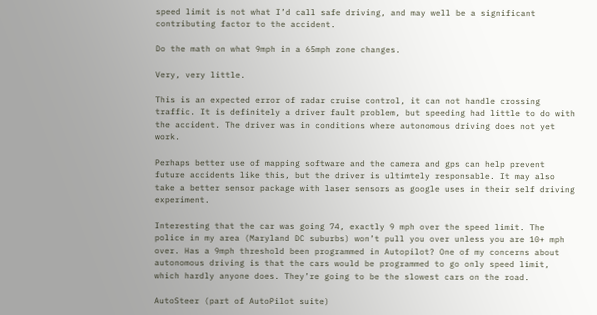speed limit is not what I’d call safe driving, and may well be a significant contributing factor to the accident.

Do the math on what 9mph in a 65mph zone changes.

Very, very little.

This is an expected error of radar cruise control, it can not handle crossing traffic. It is definitely a driver fault problem, but speeding had little to do with the accident. The driver was in conditions where autonomous driving does not yet work.

Perhaps better use of mapping software and the camera and gps can help prevent future accidents like this, but the driver is ultimtely responsable. It may also take a better sensor package with laser sensors as google uses in their self driving experiment.

Interesting that the car was going 74, exactly 9 mph over the speed limit. The police in my area (Maryland DC suburbs) won’t pull you over unless you are 10+ mph over. Has a 9mph threshold been programmed in Autopilot? One of my concerns about autonomous driving is that the cars would be programmed to go only speed limit, which hardly anyone does. They’re going to be the slowest cars on the road.

AutoSteer (part of AutoPilot suite)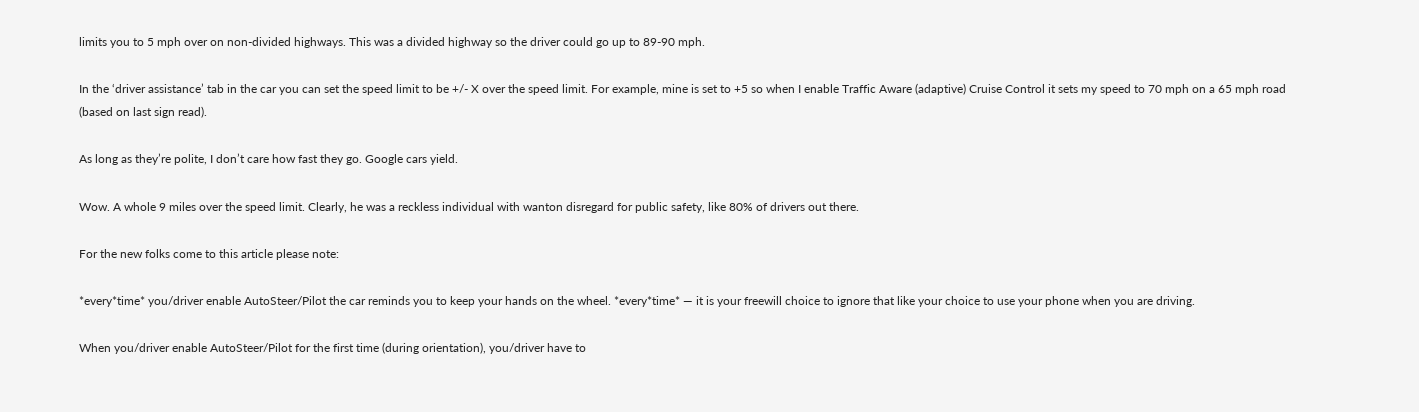limits you to 5 mph over on non-divided highways. This was a divided highway so the driver could go up to 89-90 mph.

In the ‘driver assistance’ tab in the car you can set the speed limit to be +/- X over the speed limit. For example, mine is set to +5 so when I enable Traffic Aware (adaptive) Cruise Control it sets my speed to 70 mph on a 65 mph road (based on last sign read).

As long as they’re polite, I don’t care how fast they go. Google cars yield.

Wow. A whole 9 miles over the speed limit. Clearly, he was a reckless individual with wanton disregard for public safety, like 80% of drivers out there.

For the new folks come to this article please note:

*every*time* you/driver enable AutoSteer/Pilot the car reminds you to keep your hands on the wheel. *every*time* — it is your freewill choice to ignore that like your choice to use your phone when you are driving.

When you/driver enable AutoSteer/Pilot for the first time (during orientation), you/driver have to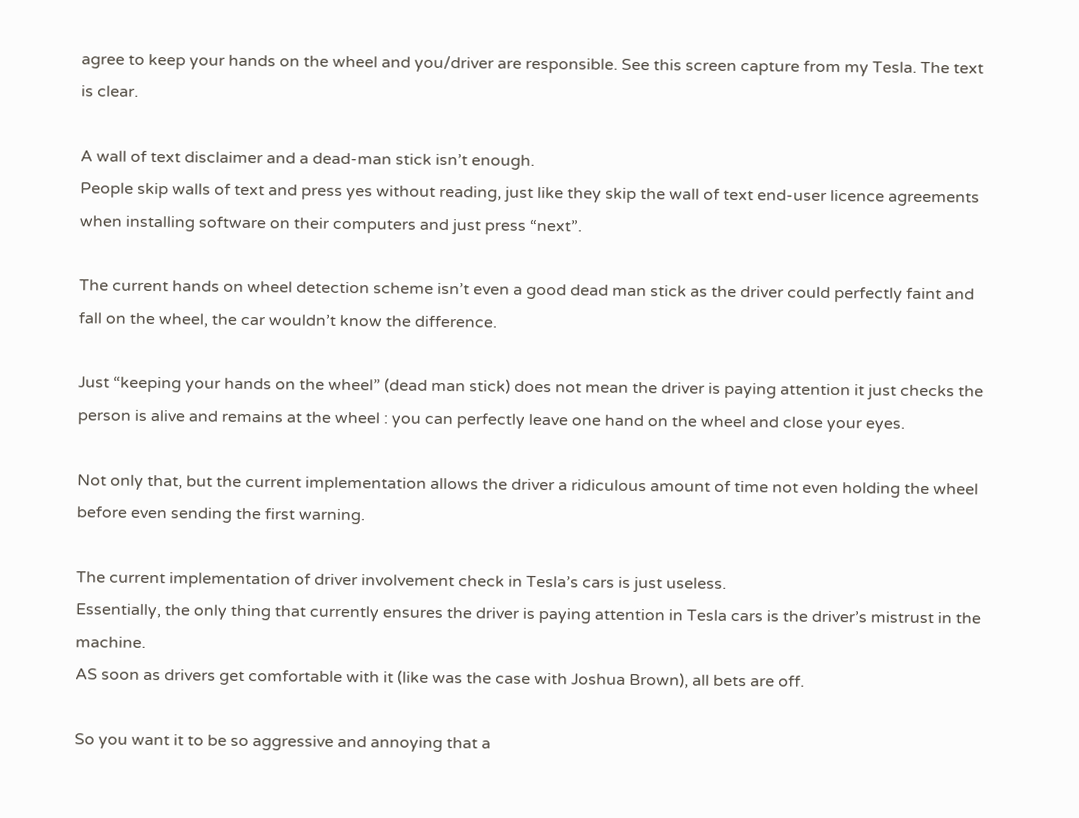agree to keep your hands on the wheel and you/driver are responsible. See this screen capture from my Tesla. The text is clear.

A wall of text disclaimer and a dead-man stick isn’t enough.
People skip walls of text and press yes without reading, just like they skip the wall of text end-user licence agreements when installing software on their computers and just press “next”.

The current hands on wheel detection scheme isn’t even a good dead man stick as the driver could perfectly faint and fall on the wheel, the car wouldn’t know the difference.

Just “keeping your hands on the wheel” (dead man stick) does not mean the driver is paying attention it just checks the person is alive and remains at the wheel : you can perfectly leave one hand on the wheel and close your eyes.

Not only that, but the current implementation allows the driver a ridiculous amount of time not even holding the wheel before even sending the first warning.

The current implementation of driver involvement check in Tesla’s cars is just useless.
Essentially, the only thing that currently ensures the driver is paying attention in Tesla cars is the driver’s mistrust in the machine.
AS soon as drivers get comfortable with it (like was the case with Joshua Brown), all bets are off.

So you want it to be so aggressive and annoying that a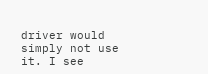driver would simply not use it. I see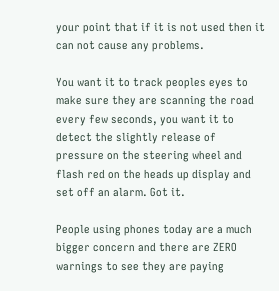your point that if it is not used then it can not cause any problems.

You want it to track peoples eyes to make sure they are scanning the road every few seconds, you want it to detect the slightly release of pressure on the steering wheel and flash red on the heads up display and set off an alarm. Got it.

People using phones today are a much bigger concern and there are ZERO warnings to see they are paying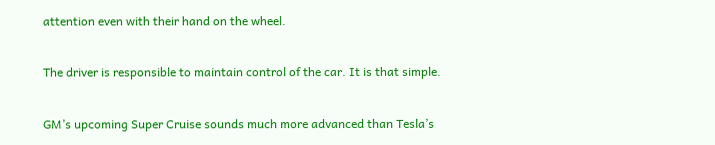attention even with their hand on the wheel.

The driver is responsible to maintain control of the car. It is that simple.

GM’s upcoming Super Cruise sounds much more advanced than Tesla’s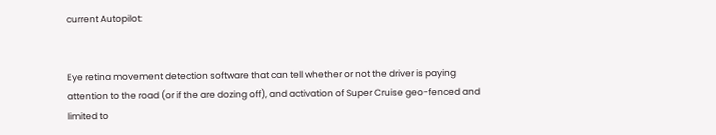current Autopilot:


Eye retina movement detection software that can tell whether or not the driver is paying attention to the road (or if the are dozing off), and activation of Super Cruise geo-fenced and limited to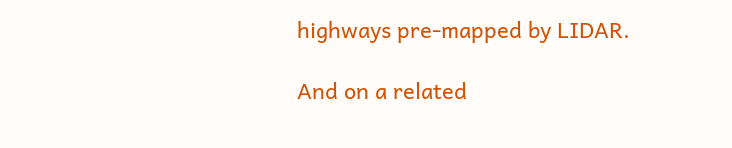highways pre-mapped by LIDAR.

And on a related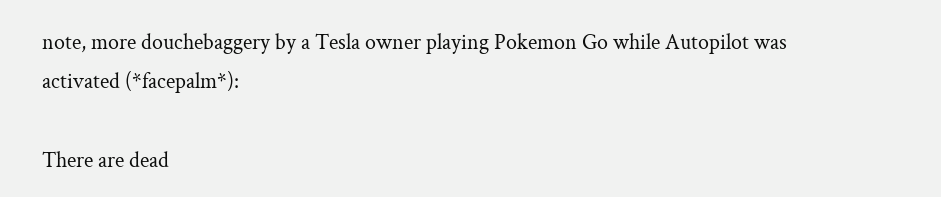note, more douchebaggery by a Tesla owner playing Pokemon Go while Autopilot was activated (*facepalm*):

There are dead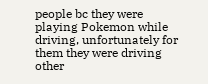people bc they were playing Pokemon while driving, unfortunately for them they were driving other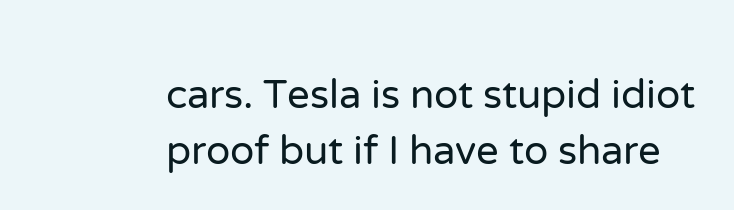cars. Tesla is not stupid idiot proof but if I have to share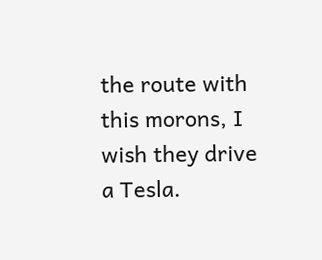the route with this morons, I wish they drive a Tesla.